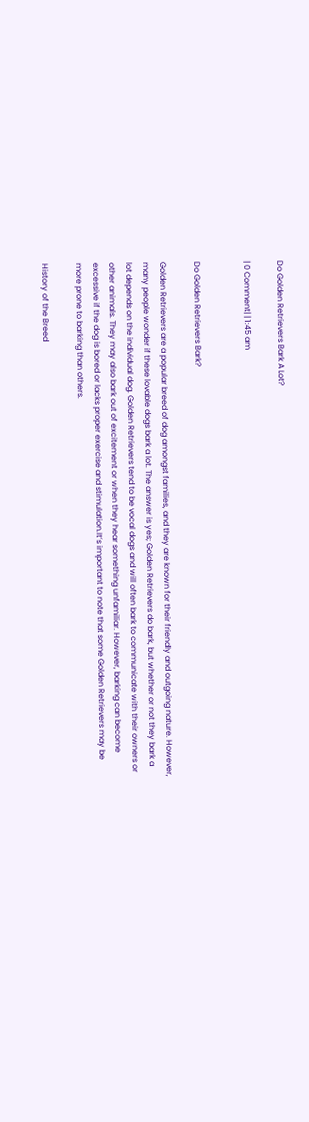Do Golden Retrievers Bark A Lot?

| 0 Comment| | 1:45 am


Do Golden Retrievers Bark?

Golden Retrievers are a popular breed of dog amongst families, and they are known for their friendly and outgoing nature. However, many people wonder if these lovable dogs bark a lot. The answer is yes; Golden Retrievers do bark, but whether or not they bark a lot depends on the individual dog. Golden Retrievers tend to be vocal dogs and will often bark to communicate with their owners or other animals. They may also bark out of excitement or when they hear something unfamiliar. However, barking can become excessive if the dog is bored or lacks proper exercise and stimulation.It’s important to note that some Golden Retrievers may be more prone to barking than others.

History of the Breed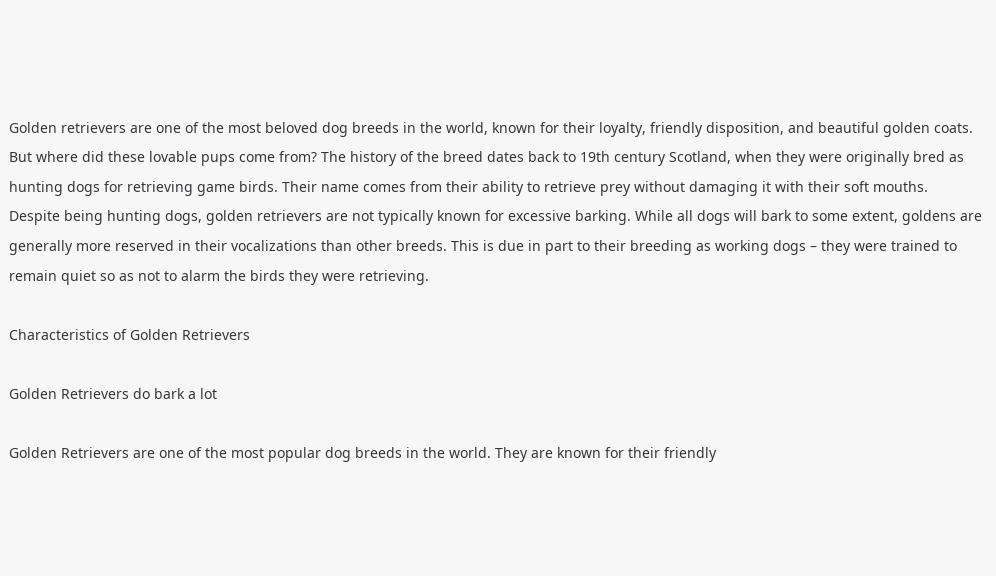Golden retrievers are one of the most beloved dog breeds in the world, known for their loyalty, friendly disposition, and beautiful golden coats. But where did these lovable pups come from? The history of the breed dates back to 19th century Scotland, when they were originally bred as hunting dogs for retrieving game birds. Their name comes from their ability to retrieve prey without damaging it with their soft mouths. Despite being hunting dogs, golden retrievers are not typically known for excessive barking. While all dogs will bark to some extent, goldens are generally more reserved in their vocalizations than other breeds. This is due in part to their breeding as working dogs – they were trained to remain quiet so as not to alarm the birds they were retrieving.

Characteristics of Golden Retrievers

Golden Retrievers do bark a lot

Golden Retrievers are one of the most popular dog breeds in the world. They are known for their friendly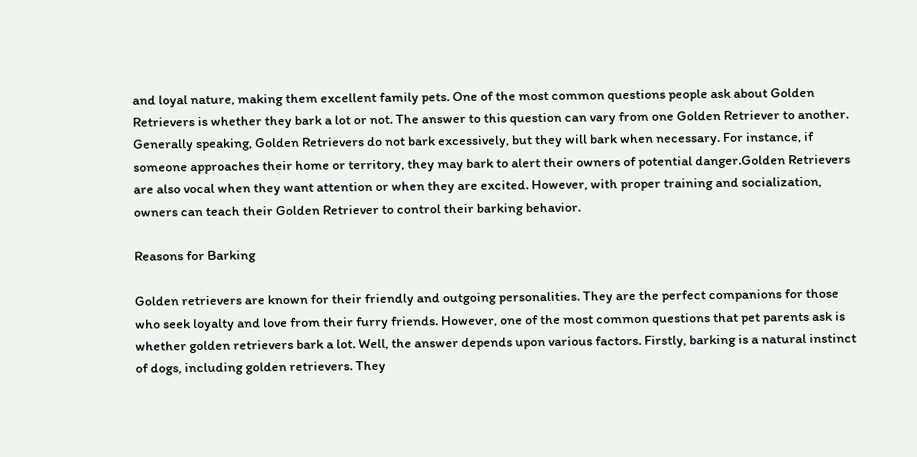and loyal nature, making them excellent family pets. One of the most common questions people ask about Golden Retrievers is whether they bark a lot or not. The answer to this question can vary from one Golden Retriever to another. Generally speaking, Golden Retrievers do not bark excessively, but they will bark when necessary. For instance, if someone approaches their home or territory, they may bark to alert their owners of potential danger.Golden Retrievers are also vocal when they want attention or when they are excited. However, with proper training and socialization, owners can teach their Golden Retriever to control their barking behavior.

Reasons for Barking

Golden retrievers are known for their friendly and outgoing personalities. They are the perfect companions for those who seek loyalty and love from their furry friends. However, one of the most common questions that pet parents ask is whether golden retrievers bark a lot. Well, the answer depends upon various factors. Firstly, barking is a natural instinct of dogs, including golden retrievers. They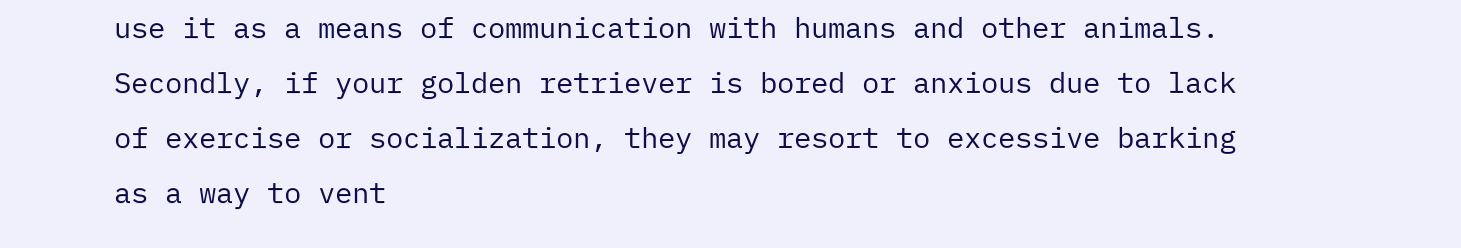use it as a means of communication with humans and other animals. Secondly, if your golden retriever is bored or anxious due to lack of exercise or socialization, they may resort to excessive barking as a way to vent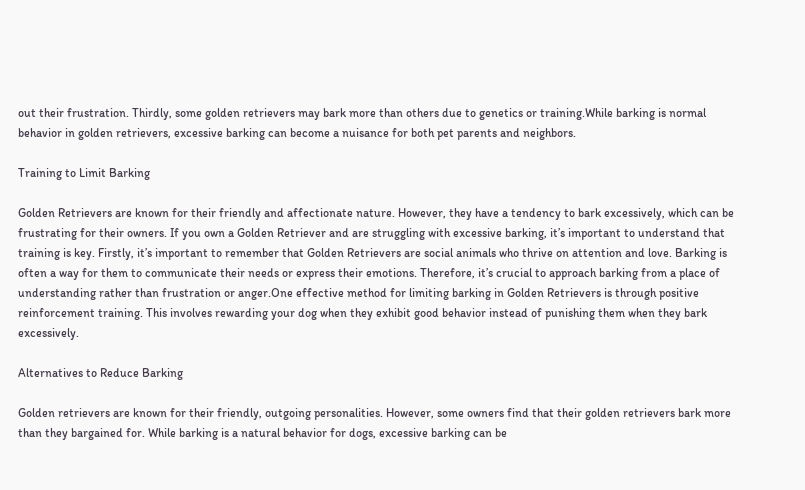out their frustration. Thirdly, some golden retrievers may bark more than others due to genetics or training.While barking is normal behavior in golden retrievers, excessive barking can become a nuisance for both pet parents and neighbors.

Training to Limit Barking

Golden Retrievers are known for their friendly and affectionate nature. However, they have a tendency to bark excessively, which can be frustrating for their owners. If you own a Golden Retriever and are struggling with excessive barking, it’s important to understand that training is key. Firstly, it’s important to remember that Golden Retrievers are social animals who thrive on attention and love. Barking is often a way for them to communicate their needs or express their emotions. Therefore, it’s crucial to approach barking from a place of understanding rather than frustration or anger.One effective method for limiting barking in Golden Retrievers is through positive reinforcement training. This involves rewarding your dog when they exhibit good behavior instead of punishing them when they bark excessively.

Alternatives to Reduce Barking

Golden retrievers are known for their friendly, outgoing personalities. However, some owners find that their golden retrievers bark more than they bargained for. While barking is a natural behavior for dogs, excessive barking can be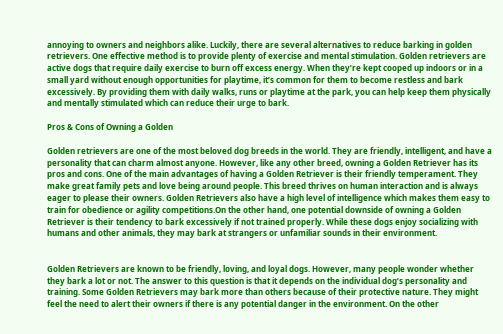annoying to owners and neighbors alike. Luckily, there are several alternatives to reduce barking in golden retrievers. One effective method is to provide plenty of exercise and mental stimulation. Golden retrievers are active dogs that require daily exercise to burn off excess energy. When they’re kept cooped up indoors or in a small yard without enough opportunities for playtime, it’s common for them to become restless and bark excessively. By providing them with daily walks, runs or playtime at the park, you can help keep them physically and mentally stimulated which can reduce their urge to bark.

Pros & Cons of Owning a Golden

Golden retrievers are one of the most beloved dog breeds in the world. They are friendly, intelligent, and have a personality that can charm almost anyone. However, like any other breed, owning a Golden Retriever has its pros and cons. One of the main advantages of having a Golden Retriever is their friendly temperament. They make great family pets and love being around people. This breed thrives on human interaction and is always eager to please their owners. Golden Retrievers also have a high level of intelligence which makes them easy to train for obedience or agility competitions.On the other hand, one potential downside of owning a Golden Retriever is their tendency to bark excessively if not trained properly. While these dogs enjoy socializing with humans and other animals, they may bark at strangers or unfamiliar sounds in their environment.


Golden Retrievers are known to be friendly, loving, and loyal dogs. However, many people wonder whether they bark a lot or not. The answer to this question is that it depends on the individual dog’s personality and training. Some Golden Retrievers may bark more than others because of their protective nature. They might feel the need to alert their owners if there is any potential danger in the environment. On the other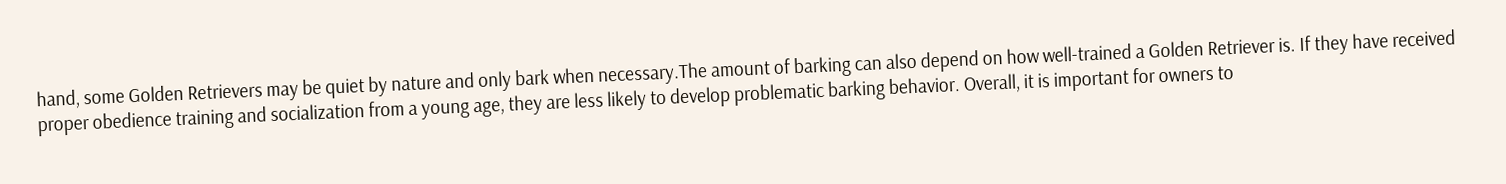hand, some Golden Retrievers may be quiet by nature and only bark when necessary.The amount of barking can also depend on how well-trained a Golden Retriever is. If they have received proper obedience training and socialization from a young age, they are less likely to develop problematic barking behavior. Overall, it is important for owners to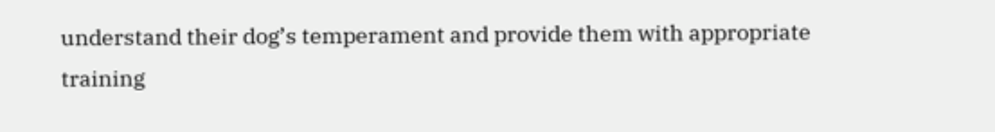understand their dog’s temperament and provide them with appropriate training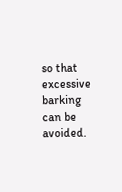so that excessive barking can be avoided.